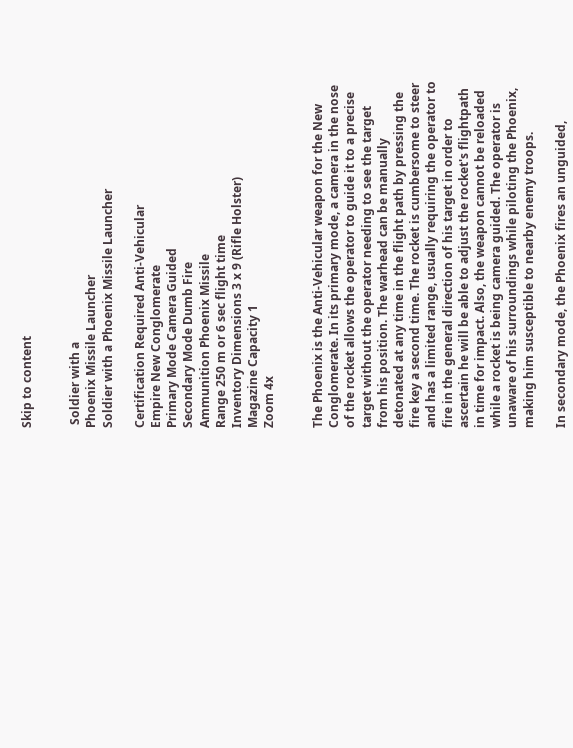Skip to content


 Soldier with a
Phoenix Missile Launcher
Soldier with a Phoenix Missile Launcher

Certification Required Anti-Vehicular
Empire New Conglomerate
Primary Mode Camera Guided
Secondary Mode Dumb Fire
Ammunition Phoenix Missile
Range 250 m or 6 sec flight time
Inventory Dimensions 3 x 9 (Rifle Holster)
Magazine Capacity 1
Zoom 4x


The Phoenix is the Anti-Vehicular weapon for the New Conglomerate. In its primary mode, a camera in the nose of the rocket allows the operator to guide it to a precise target without the operator needing to see the target from his position. The warhead can be manually detonated at any time in the flight path by pressing the fire key a second time. The rocket is cumbersome to steer and has a limited range, usually requiring the operator to fire in the general direction of his target in order to ascertain he will be able to adjust the rocket's flightpath in time for impact. Also, the weapon cannot be reloaded while a rocket is being camera guided. The operator is unaware of his surroundings while piloting the Phoenix, making him susceptible to nearby enemy troops.

In secondary mode, the Phoenix fires an unguided,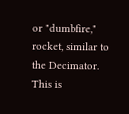or "dumbfire," rocket, similar to the Decimator. This is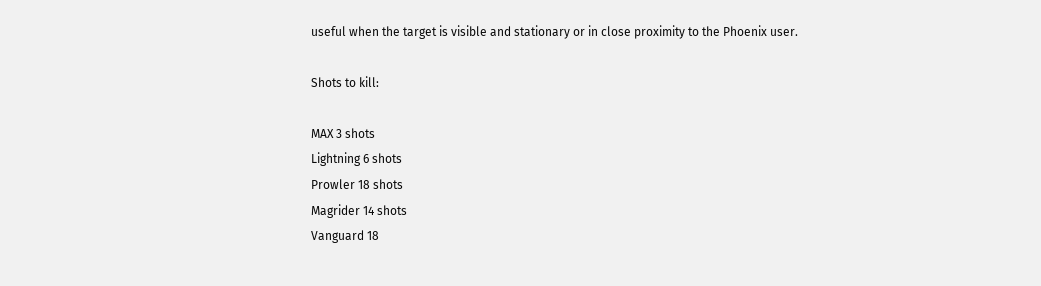useful when the target is visible and stationary or in close proximity to the Phoenix user.

Shots to kill:

MAX 3 shots
Lightning 6 shots
Prowler 18 shots
Magrider 14 shots
Vanguard 18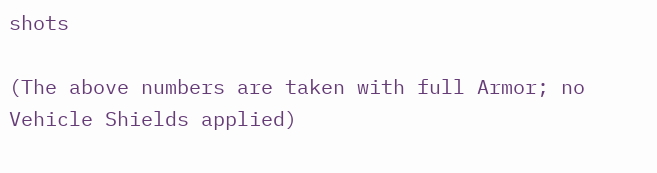shots

(The above numbers are taken with full Armor; no Vehicle Shields applied)